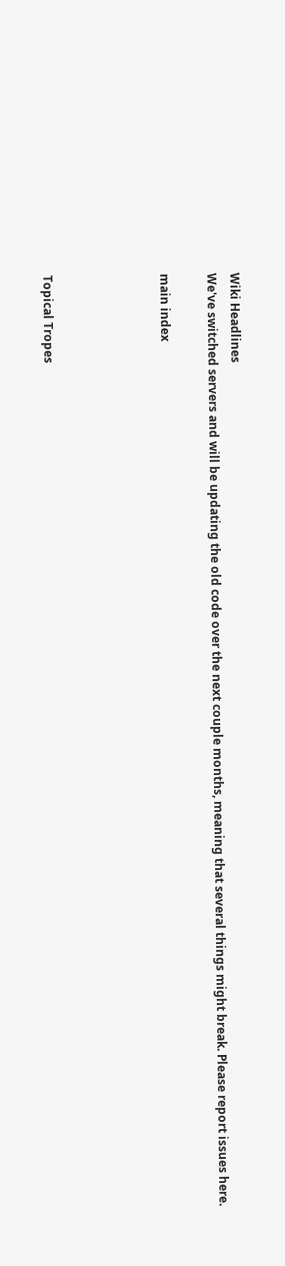Wiki Headlines
We've switched servers and will be updating the old code over the next couple months, meaning that several things might break. Please report issues here.

main index




Topical Tropes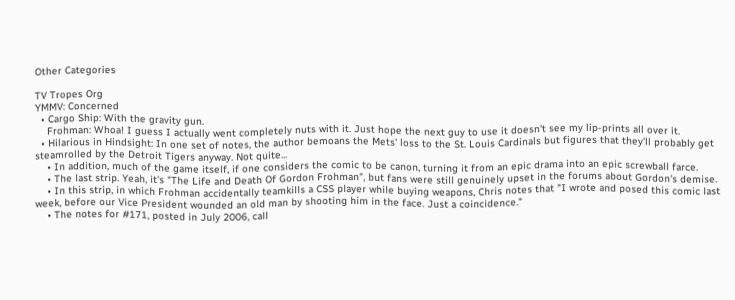Other Categories

TV Tropes Org
YMMV: Concerned
  • Cargo Ship: With the gravity gun.
    Frohman: Whoa! I guess I actually went completely nuts with it. Just hope the next guy to use it doesn't see my lip-prints all over it.
  • Hilarious in Hindsight: In one set of notes, the author bemoans the Mets' loss to the St. Louis Cardinals but figures that they'll probably get steamrolled by the Detroit Tigers anyway. Not quite...
    • In addition, much of the game itself, if one considers the comic to be canon, turning it from an epic drama into an epic screwball farce.
    • The last strip. Yeah, it's "The Life and Death Of Gordon Frohman", but fans were still genuinely upset in the forums about Gordon's demise.
    • In this strip, in which Frohman accidentally teamkills a CSS player while buying weapons, Chris notes that "I wrote and posed this comic last week, before our Vice President wounded an old man by shooting him in the face. Just a coincidence."
    • The notes for #171, posted in July 2006, call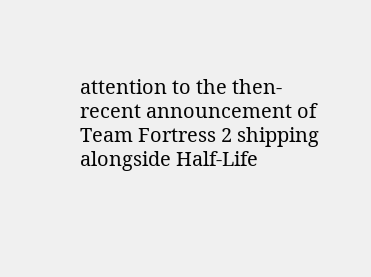attention to the then-recent announcement of Team Fortress 2 shipping alongside Half-Life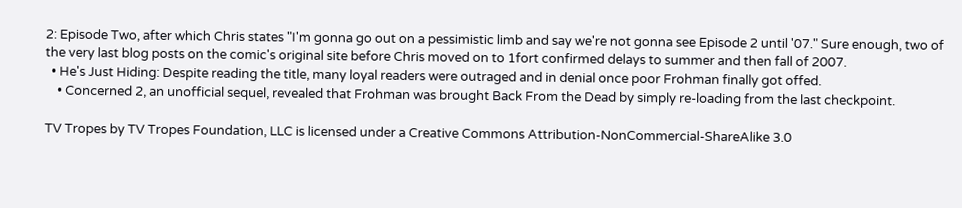2: Episode Two, after which Chris states "I'm gonna go out on a pessimistic limb and say we're not gonna see Episode 2 until '07." Sure enough, two of the very last blog posts on the comic's original site before Chris moved on to 1fort confirmed delays to summer and then fall of 2007.
  • He's Just Hiding: Despite reading the title, many loyal readers were outraged and in denial once poor Frohman finally got offed.
    • Concerned 2, an unofficial sequel, revealed that Frohman was brought Back From the Dead by simply re-loading from the last checkpoint.

TV Tropes by TV Tropes Foundation, LLC is licensed under a Creative Commons Attribution-NonCommercial-ShareAlike 3.0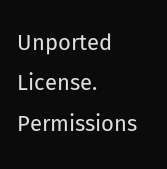Unported License.
Permissions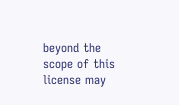beyond the scope of this license may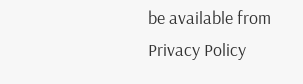be available from
Privacy Policy